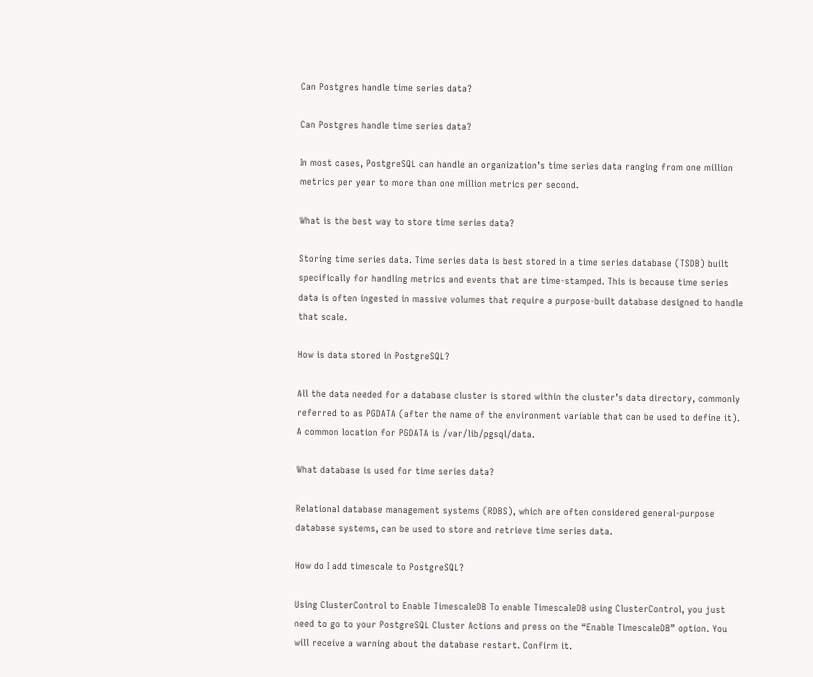Can Postgres handle time series data?

Can Postgres handle time series data?

In most cases, PostgreSQL can handle an organization’s time series data ranging from one million metrics per year to more than one million metrics per second.

What is the best way to store time series data?

Storing time series data. Time series data is best stored in a time series database (TSDB) built specifically for handling metrics and events that are time-stamped. This is because time series data is often ingested in massive volumes that require a purpose-built database designed to handle that scale.

How is data stored in PostgreSQL?

All the data needed for a database cluster is stored within the cluster’s data directory, commonly referred to as PGDATA (after the name of the environment variable that can be used to define it). A common location for PGDATA is /var/lib/pgsql/data.

What database is used for time series data?

Relational database management systems (RDBS), which are often considered general-purpose database systems, can be used to store and retrieve time series data.

How do I add timescale to PostgreSQL?

Using ClusterControl to Enable TimescaleDB To enable TimescaleDB using ClusterControl, you just need to go to your PostgreSQL Cluster Actions and press on the “Enable TimescaleDB” option. You will receive a warning about the database restart. Confirm it.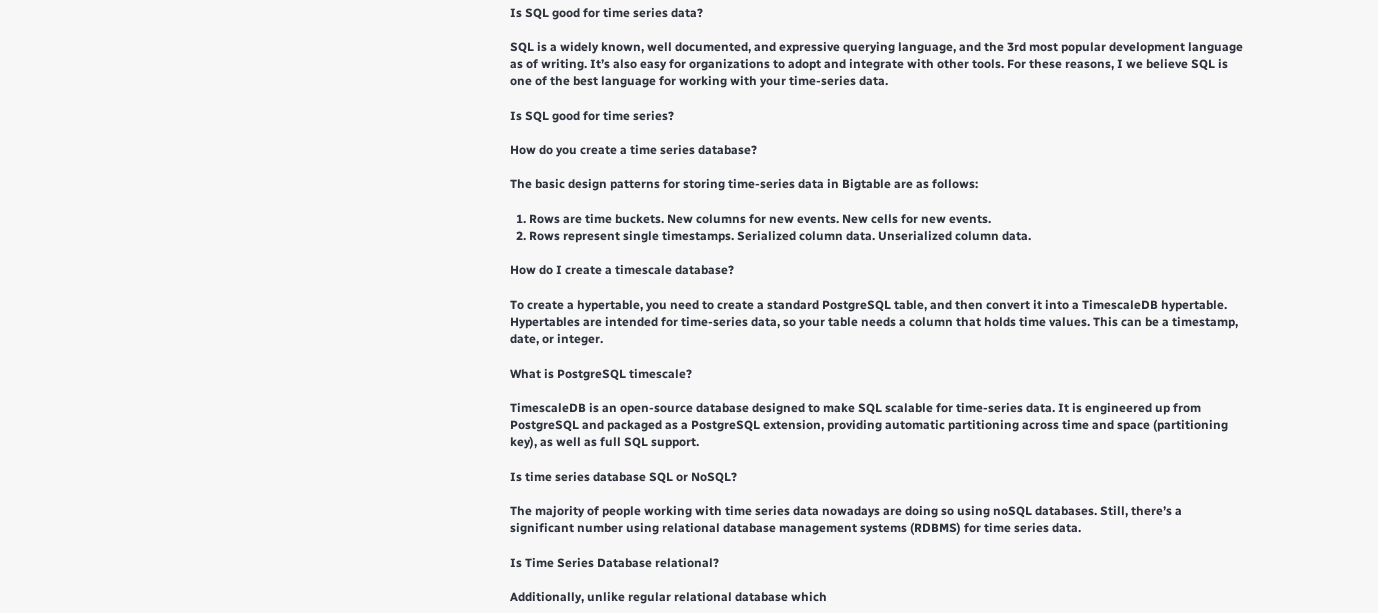Is SQL good for time series data?

SQL is a widely known, well documented, and expressive querying language, and the 3rd most popular development language as of writing. It’s also easy for organizations to adopt and integrate with other tools. For these reasons, I we believe SQL is one of the best language for working with your time-series data.

Is SQL good for time series?

How do you create a time series database?

The basic design patterns for storing time-series data in Bigtable are as follows:

  1. Rows are time buckets. New columns for new events. New cells for new events.
  2. Rows represent single timestamps. Serialized column data. Unserialized column data.

How do I create a timescale database?

To create a hypertable, you need to create a standard PostgreSQL table, and then convert it into a TimescaleDB hypertable. Hypertables are intended for time-series data, so your table needs a column that holds time values. This can be a timestamp, date, or integer.

What is PostgreSQL timescale?

TimescaleDB is an open-source database designed to make SQL scalable for time-series data. It is engineered up from PostgreSQL and packaged as a PostgreSQL extension, providing automatic partitioning across time and space (partitioning key), as well as full SQL support.

Is time series database SQL or NoSQL?

The majority of people working with time series data nowadays are doing so using noSQL databases. Still, there’s a significant number using relational database management systems (RDBMS) for time series data.

Is Time Series Database relational?

Additionally, unlike regular relational database which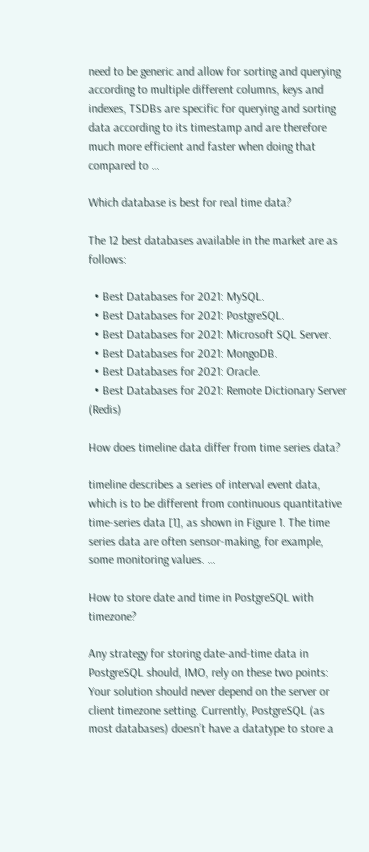need to be generic and allow for sorting and querying according to multiple different columns, keys and indexes, TSDBs are specific for querying and sorting data according to its timestamp and are therefore much more efficient and faster when doing that compared to …

Which database is best for real time data?

The 12 best databases available in the market are as follows:

  • Best Databases for 2021: MySQL.
  • Best Databases for 2021: PostgreSQL.
  • Best Databases for 2021: Microsoft SQL Server.
  • Best Databases for 2021: MongoDB.
  • Best Databases for 2021: Oracle.
  • Best Databases for 2021: Remote Dictionary Server (Redis)

How does timeline data differ from time series data?

timeline describes a series of interval event data, which is to be different from continuous quantitative time-series data [1], as shown in Figure 1. The time series data are often sensor-making, for example, some monitoring values. …

How to store date and time in PostgreSQL with timezone?

Any strategy for storing date-and-time data in PostgreSQL should, IMO, rely on these two points: Your solution should never depend on the server or client timezone setting. Currently, PostgreSQL (as most databases) doesn’t have a datatype to store a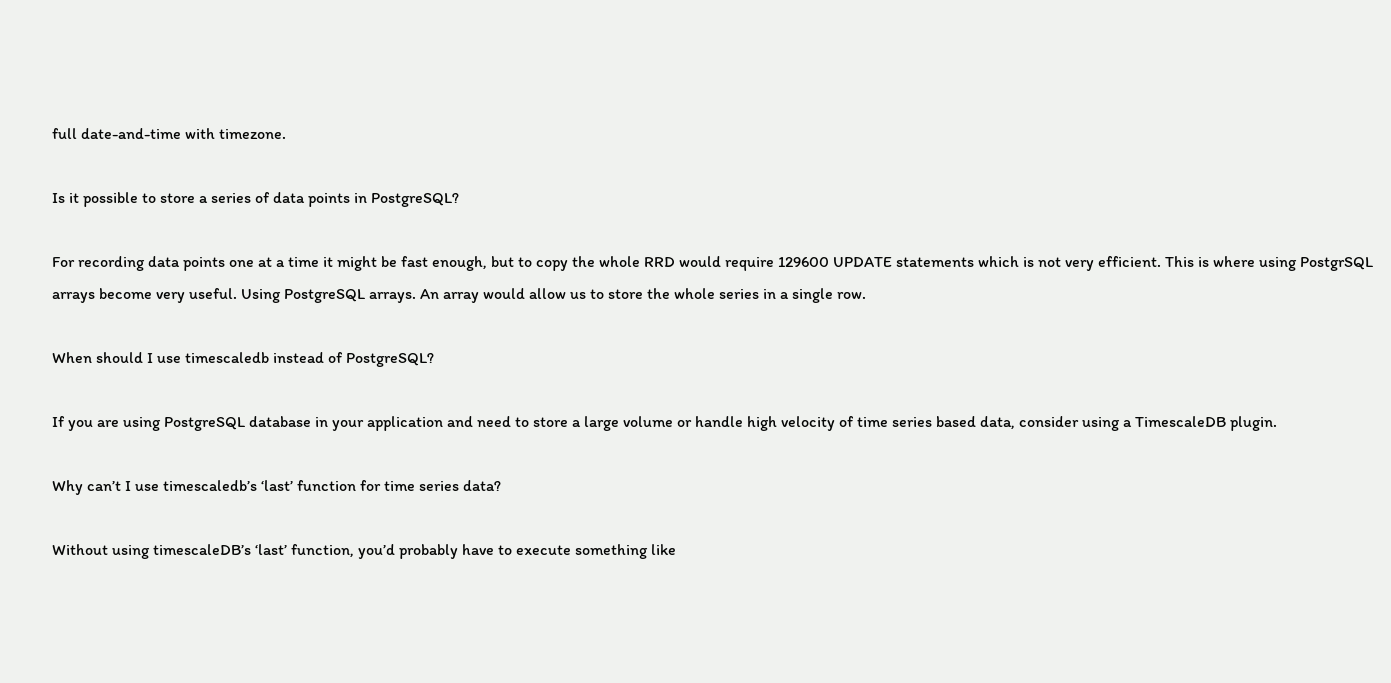full date-and-time with timezone.

Is it possible to store a series of data points in PostgreSQL?

For recording data points one at a time it might be fast enough, but to copy the whole RRD would require 129600 UPDATE statements which is not very efficient. This is where using PostgrSQL arrays become very useful. Using PostgreSQL arrays. An array would allow us to store the whole series in a single row.

When should I use timescaledb instead of PostgreSQL?

If you are using PostgreSQL database in your application and need to store a large volume or handle high velocity of time series based data, consider using a TimescaleDB plugin.

Why can’t I use timescaledb’s ‘last’ function for time series data?

Without using timescaleDB’s ‘last’ function, you’d probably have to execute something like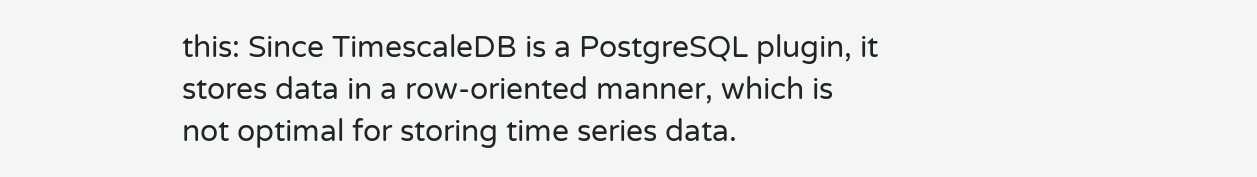this: Since TimescaleDB is a PostgreSQL plugin, it stores data in a row-oriented manner, which is not optimal for storing time series data.